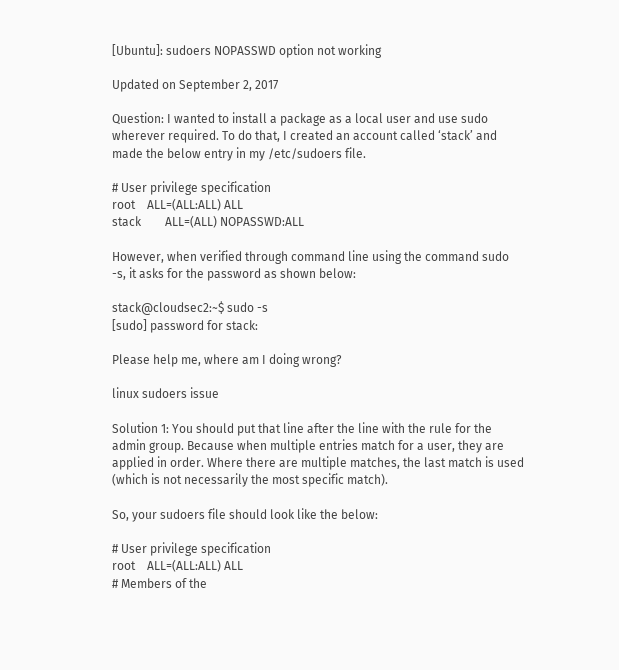[Ubuntu]: sudoers NOPASSWD option not working

Updated on September 2, 2017

Question: I wanted to install a package as a local user and use sudo wherever required. To do that, I created an account called ‘stack’ and made the below entry in my /etc/sudoers file.

# User privilege specification
root    ALL=(ALL:ALL) ALL
stack        ALL=(ALL) NOPASSWD:ALL

However, when verified through command line using the command sudo -s, it asks for the password as shown below:

stack@cloudsec2:~$ sudo -s
[sudo] password for stack:

Please help me, where am I doing wrong?

linux sudoers issue

Solution 1: You should put that line after the line with the rule for the admin group. Because when multiple entries match for a user, they are applied in order. Where there are multiple matches, the last match is used (which is not necessarily the most specific match).

So, your sudoers file should look like the below:

# User privilege specification
root    ALL=(ALL:ALL) ALL
# Members of the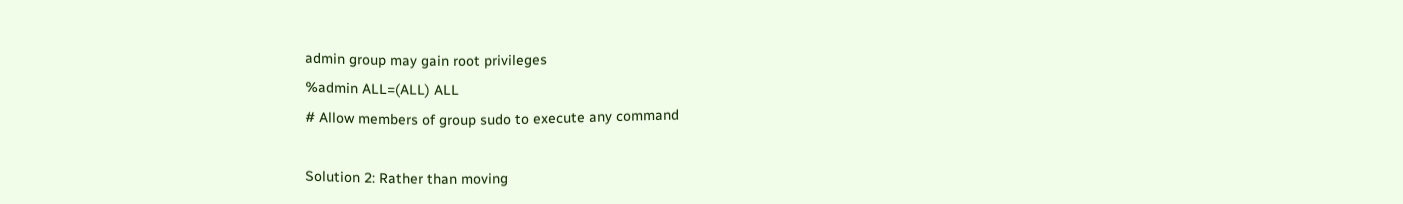admin group may gain root privileges
%admin ALL=(ALL) ALL
# Allow members of group sudo to execute any command

Solution 2: Rather than moving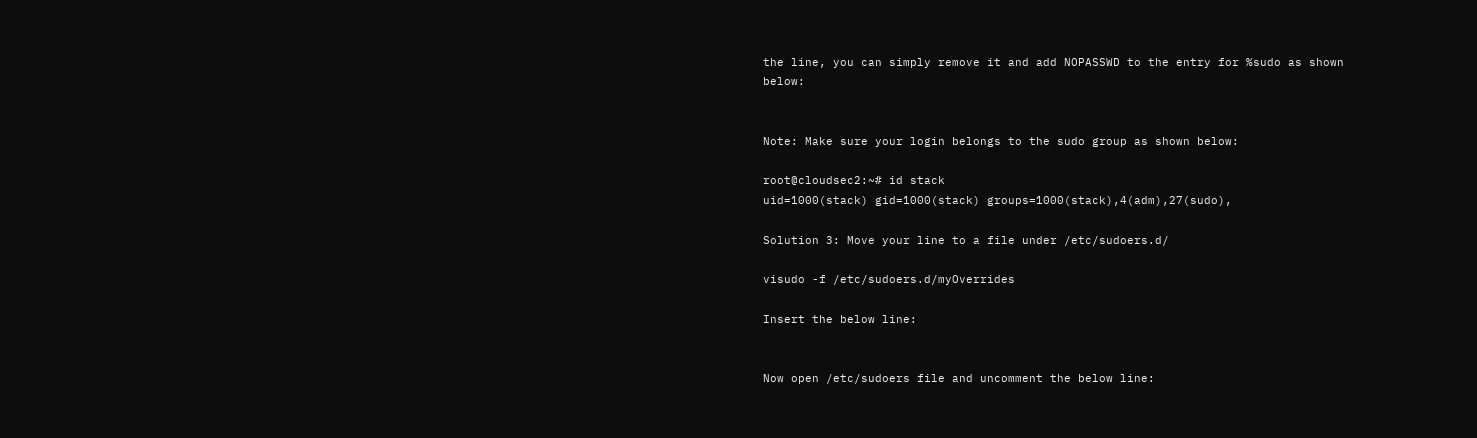the line, you can simply remove it and add NOPASSWD to the entry for %sudo as shown below:


Note: Make sure your login belongs to the sudo group as shown below:

root@cloudsec2:~# id stack
uid=1000(stack) gid=1000(stack) groups=1000(stack),4(adm),27(sudo),

Solution 3: Move your line to a file under /etc/sudoers.d/

visudo -f /etc/sudoers.d/myOverrides

Insert the below line:


Now open /etc/sudoers file and uncomment the below line: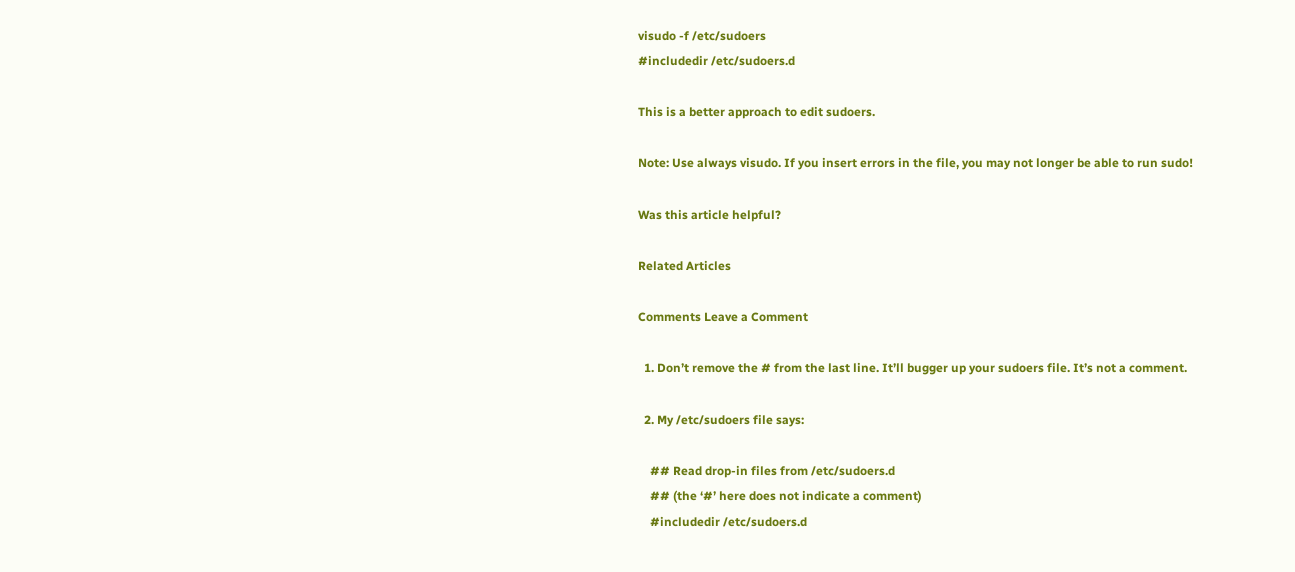visudo -f /etc/sudoers
#includedir /etc/sudoers.d

This is a better approach to edit sudoers.

Note: Use always visudo. If you insert errors in the file, you may not longer be able to run sudo!

Was this article helpful?

Related Articles

Comments Leave a Comment

  1. Don’t remove the # from the last line. It’ll bugger up your sudoers file. It’s not a comment.

  2. My /etc/sudoers file says:

    ## Read drop-in files from /etc/sudoers.d
    ## (the ‘#’ here does not indicate a comment)
    #includedir /etc/sudoers.d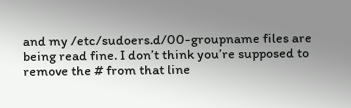and my /etc/sudoers.d/00-groupname files are being read fine. I don’t think you’re supposed to remove the # from that line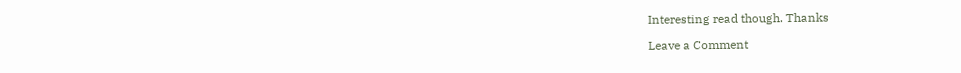Interesting read though. Thanks

Leave a Comment